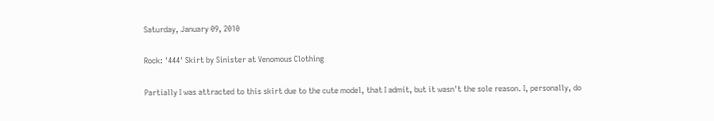Saturday, January 09, 2010

Rock: '444' Skirt by Sinister at Venomous Clothing

Partially I was attracted to this skirt due to the cute model, that I admit, but it wasn't the sole reason. I, personally, do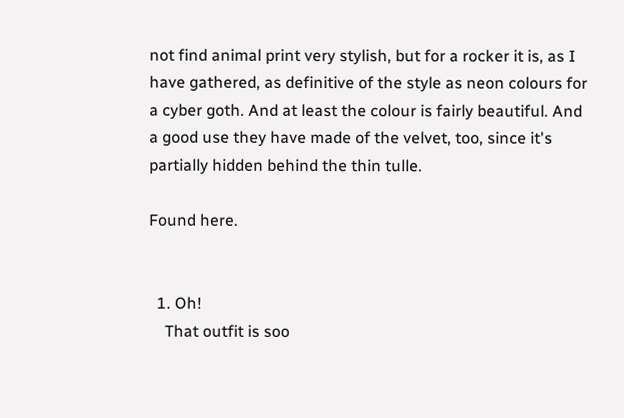not find animal print very stylish, but for a rocker it is, as I have gathered, as definitive of the style as neon colours for a cyber goth. And at least the colour is fairly beautiful. And a good use they have made of the velvet, too, since it's partially hidden behind the thin tulle.

Found here.


  1. Oh!
    That outfit is soo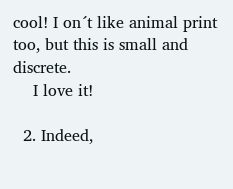cool! I on´t like animal print too, but this is small and discrete.
    I love it!

  2. Indeed,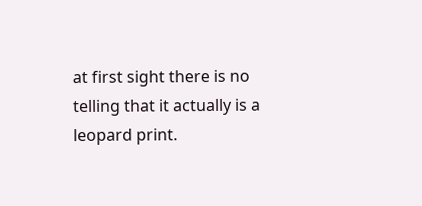at first sight there is no telling that it actually is a leopard print.